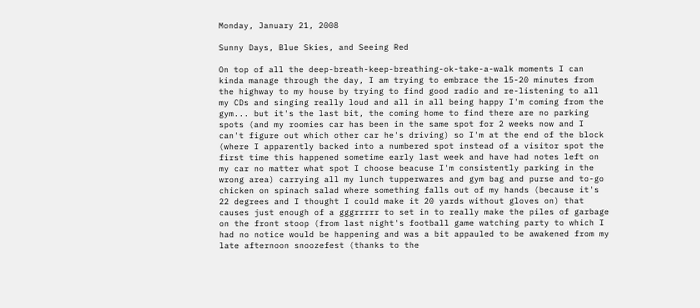Monday, January 21, 2008

Sunny Days, Blue Skies, and Seeing Red

On top of all the deep-breath-keep-breathing-ok-take-a-walk moments I can kinda manage through the day, I am trying to embrace the 15-20 minutes from the highway to my house by trying to find good radio and re-listening to all my CDs and singing really loud and all in all being happy I'm coming from the gym... but it's the last bit, the coming home to find there are no parking spots (and my roomies car has been in the same spot for 2 weeks now and I can't figure out which other car he's driving) so I'm at the end of the block (where I apparently backed into a numbered spot instead of a visitor spot the first time this happened sometime early last week and have had notes left on my car no matter what spot I choose beacuse I'm consistently parking in the wrong area) carrying all my lunch tupperwares and gym bag and purse and to-go chicken on spinach salad where something falls out of my hands (because it's 22 degrees and I thought I could make it 20 yards without gloves on) that causes just enough of a gggrrrrr to set in to really make the piles of garbage on the front stoop (from last night's football game watching party to which I had no notice would be happening and was a bit appauled to be awakened from my late afternoon snoozefest (thanks to the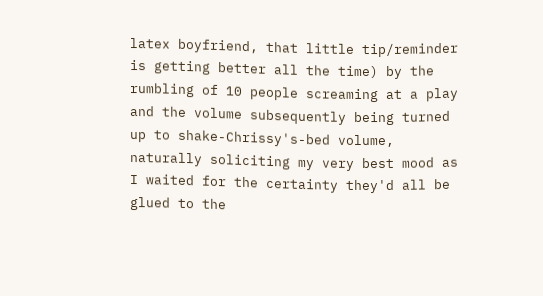latex boyfriend, that little tip/reminder is getting better all the time) by the rumbling of 10 people screaming at a play and the volume subsequently being turned up to shake-Chrissy's-bed volume, naturally soliciting my very best mood as I waited for the certainty they'd all be glued to the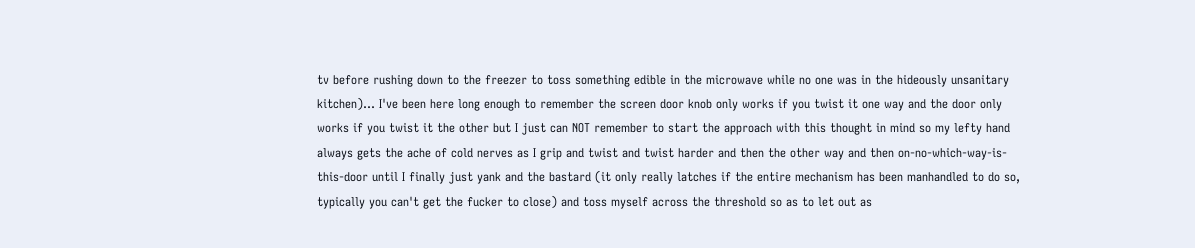tv before rushing down to the freezer to toss something edible in the microwave while no one was in the hideously unsanitary kitchen)... I've been here long enough to remember the screen door knob only works if you twist it one way and the door only works if you twist it the other but I just can NOT remember to start the approach with this thought in mind so my lefty hand always gets the ache of cold nerves as I grip and twist and twist harder and then the other way and then on-no-which-way-is-this-door until I finally just yank and the bastard (it only really latches if the entire mechanism has been manhandled to do so, typically you can't get the fucker to close) and toss myself across the threshold so as to let out as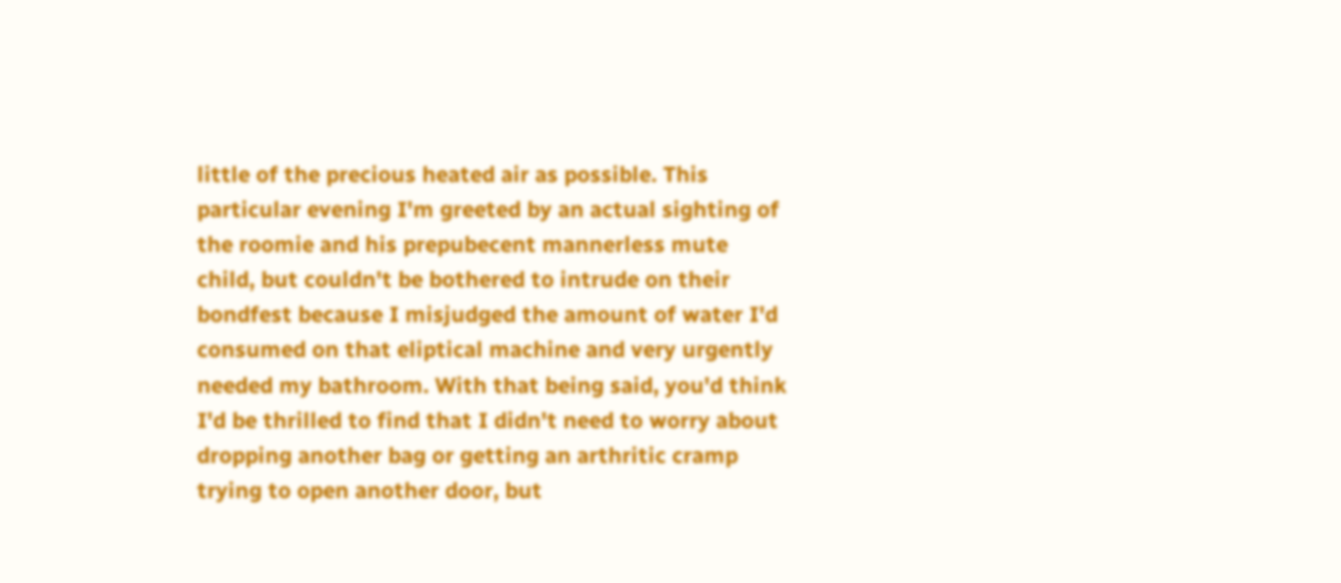little of the precious heated air as possible. This particular evening I'm greeted by an actual sighting of the roomie and his prepubecent mannerless mute child, but couldn't be bothered to intrude on their bondfest because I misjudged the amount of water I'd consumed on that eliptical machine and very urgently needed my bathroom. With that being said, you'd think I'd be thrilled to find that I didn't need to worry about dropping another bag or getting an arthritic cramp trying to open another door, but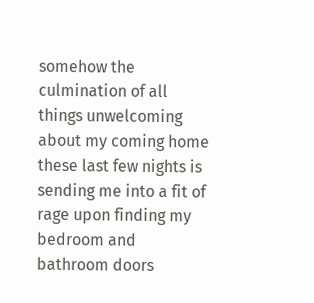somehow the culmination of all things unwelcoming about my coming home these last few nights is sending me into a fit of rage upon finding my bedroom and bathroom doors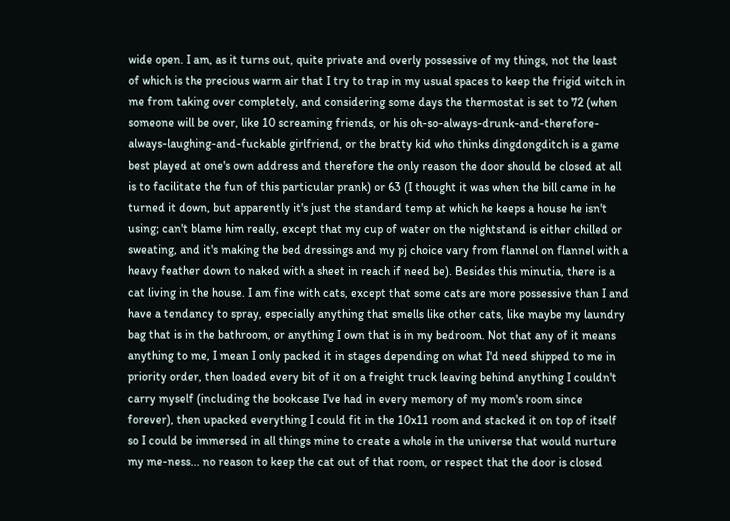wide open. I am, as it turns out, quite private and overly possessive of my things, not the least of which is the precious warm air that I try to trap in my usual spaces to keep the frigid witch in me from taking over completely, and considering some days the thermostat is set to 72 (when someone will be over, like 10 screaming friends, or his oh-so-always-drunk-and-therefore-always-laughing-and-fuckable girlfriend, or the bratty kid who thinks dingdongditch is a game best played at one's own address and therefore the only reason the door should be closed at all is to facilitate the fun of this particular prank) or 63 (I thought it was when the bill came in he turned it down, but apparently it's just the standard temp at which he keeps a house he isn't using; can't blame him really, except that my cup of water on the nightstand is either chilled or sweating, and it's making the bed dressings and my pj choice vary from flannel on flannel with a heavy feather down to naked with a sheet in reach if need be). Besides this minutia, there is a cat living in the house. I am fine with cats, except that some cats are more possessive than I and have a tendancy to spray, especially anything that smells like other cats, like maybe my laundry bag that is in the bathroom, or anything I own that is in my bedroom. Not that any of it means anything to me, I mean I only packed it in stages depending on what I'd need shipped to me in priority order, then loaded every bit of it on a freight truck leaving behind anything I couldn't carry myself (including the bookcase I've had in every memory of my mom's room since forever), then upacked everything I could fit in the 10x11 room and stacked it on top of itself so I could be immersed in all things mine to create a whole in the universe that would nurture my me-ness... no reason to keep the cat out of that room, or respect that the door is closed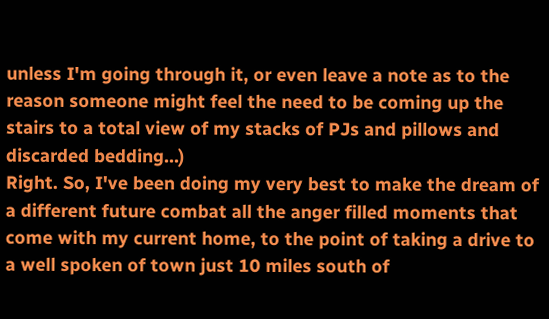unless I'm going through it, or even leave a note as to the reason someone might feel the need to be coming up the stairs to a total view of my stacks of PJs and pillows and discarded bedding...)
Right. So, I've been doing my very best to make the dream of a different future combat all the anger filled moments that come with my current home, to the point of taking a drive to a well spoken of town just 10 miles south of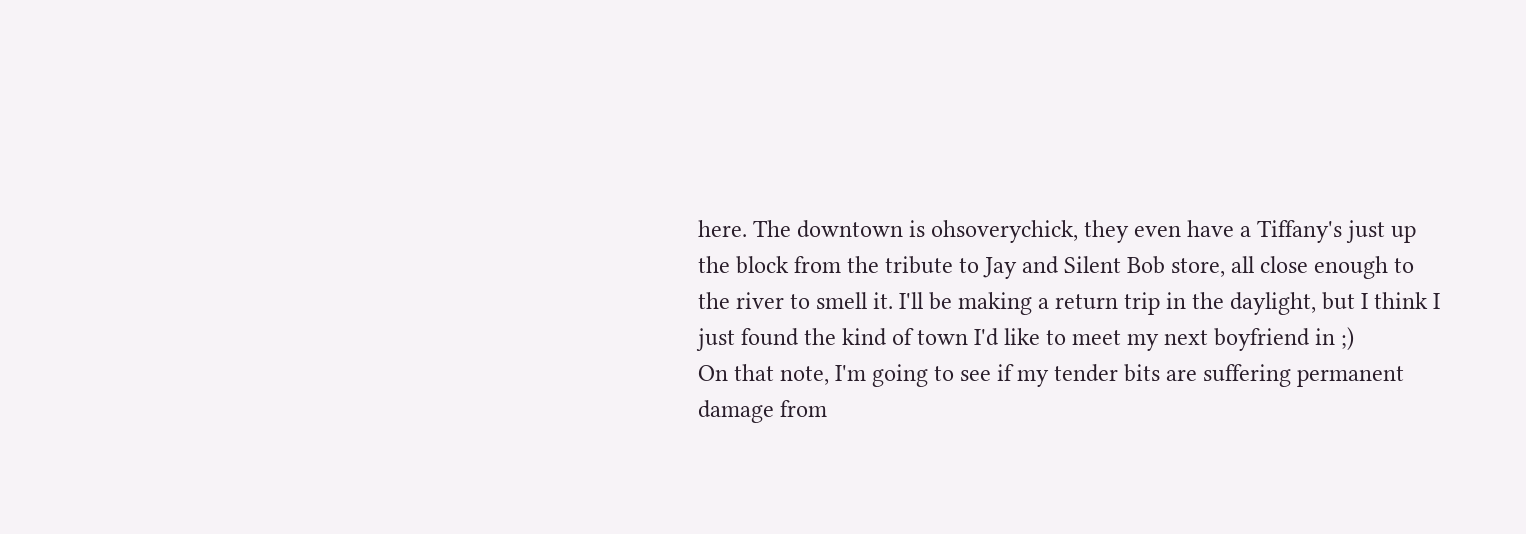here. The downtown is ohsoverychick, they even have a Tiffany's just up the block from the tribute to Jay and Silent Bob store, all close enough to the river to smell it. I'll be making a return trip in the daylight, but I think I just found the kind of town I'd like to meet my next boyfriend in ;)
On that note, I'm going to see if my tender bits are suffering permanent damage from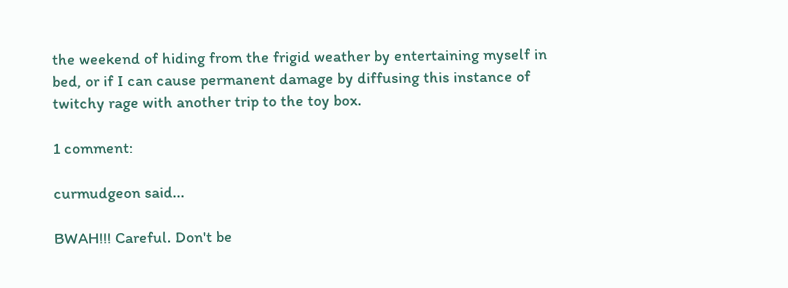the weekend of hiding from the frigid weather by entertaining myself in bed, or if I can cause permanent damage by diffusing this instance of twitchy rage with another trip to the toy box.

1 comment:

curmudgeon said...

BWAH!!! Careful. Don't be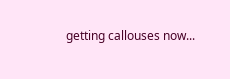getting callouses now...